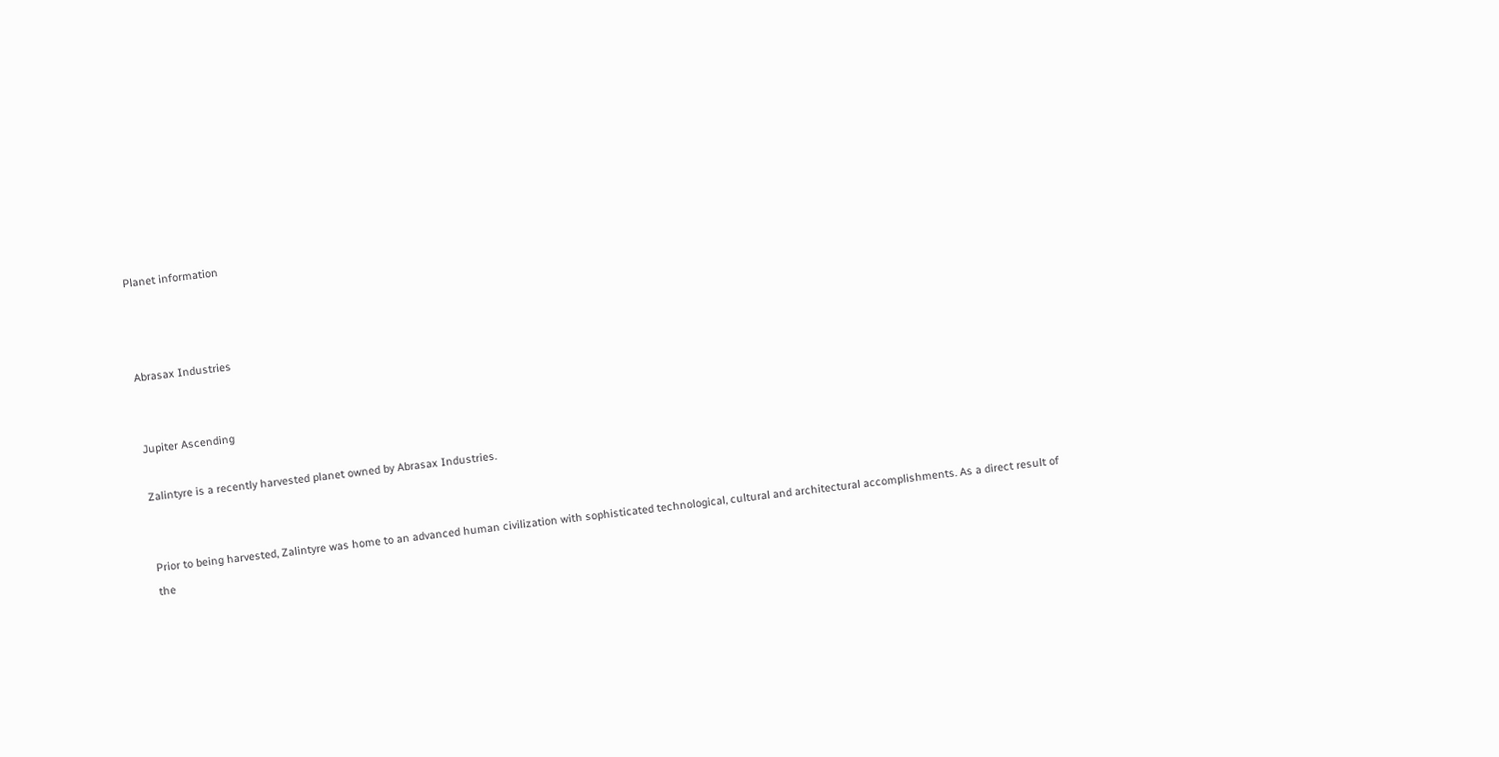Planet information



Abrasax Industries


Jupiter Ascending

Zalintyre is a recently harvested planet owned by Abrasax Industries.


Prior to being harvested, Zalintyre was home to an advanced human civilization with sophisticated technological, cultural and architectural accomplishments. As a direct result of the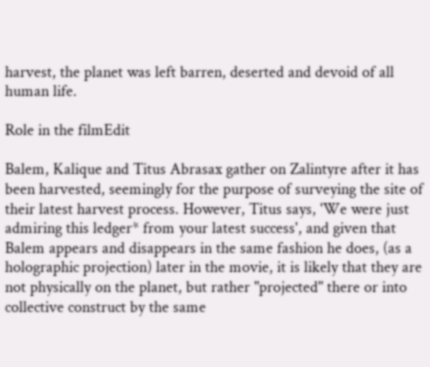harvest, the planet was left barren, deserted and devoid of all human life.

Role in the filmEdit

Balem, Kalique and Titus Abrasax gather on Zalintyre after it has been harvested, seemingly for the purpose of surveying the site of their latest harvest process. However, Titus says, 'We were just admiring this ledger* from your latest success', and given that Balem appears and disappears in the same fashion he does, (as a holographic projection) later in the movie, it is likely that they are not physically on the planet, but rather "projected" there or into collective construct by the same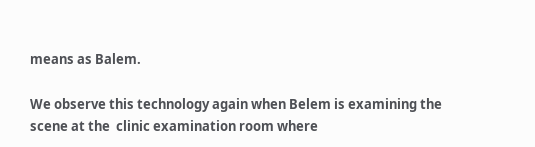means as Balem.

We observe this technology again when Belem is examining the scene at the  clinic examination room where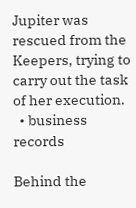Jupiter was rescued from the Keepers, trying to carry out the task of her execution.
  • business records

Behind the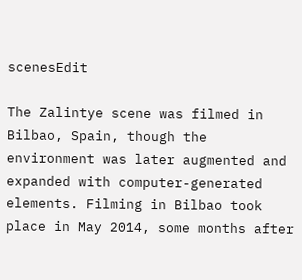scenesEdit

The Zalintye scene was filmed in Bilbao, Spain, though the environment was later augmented and expanded with computer-generated elements. Filming in Bilbao took place in May 2014, some months after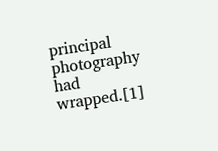principal photography had wrapped.[1]